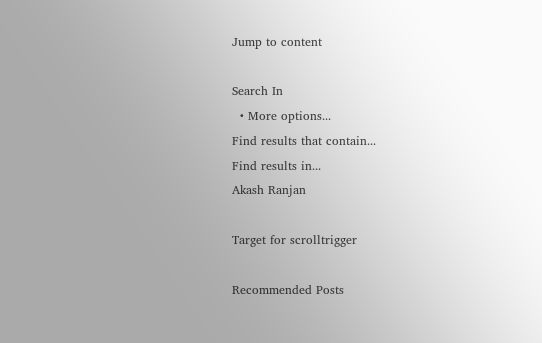Jump to content

Search In
  • More options...
Find results that contain...
Find results in...
Akash Ranjan

Target for scrolltrigger

Recommended Posts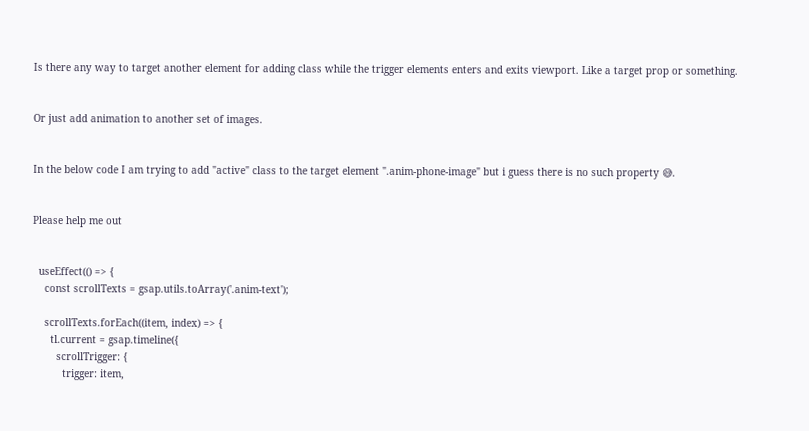Is there any way to target another element for adding class while the trigger elements enters and exits viewport. Like a target prop or something.


Or just add animation to another set of images.


In the below code I am trying to add "active" class to the target element ".anim-phone-image" but i guess there is no such property 😅.


Please help me out


  useEffect(() => {
    const scrollTexts = gsap.utils.toArray('.anim-text');

    scrollTexts.forEach((item, index) => {
      tl.current = gsap.timeline({
        scrollTrigger: {
          trigger: item,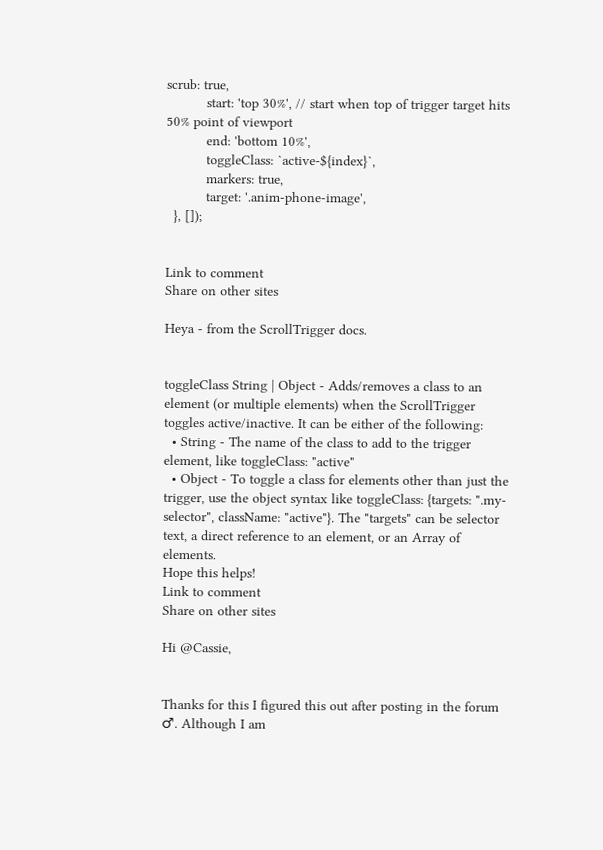scrub: true,
          start: 'top 30%', // start when top of trigger target hits 50% point of viewport
          end: 'bottom 10%',
          toggleClass: `active-${index}`,
          markers: true,
          target: '.anim-phone-image',
  }, []);


Link to comment
Share on other sites

Heya - from the ScrollTrigger docs.


toggleClass String | Object - Adds/removes a class to an element (or multiple elements) when the ScrollTrigger toggles active/inactive. It can be either of the following:
  • String - The name of the class to add to the trigger element, like toggleClass: "active"
  • Object - To toggle a class for elements other than just the trigger, use the object syntax like toggleClass: {targets: ".my-selector", className: "active"}. The "targets" can be selector text, a direct reference to an element, or an Array of elements.
Hope this helps!
Link to comment
Share on other sites

Hi @Cassie,


Thanks for this I figured this out after posting in the forum ♂. Although I am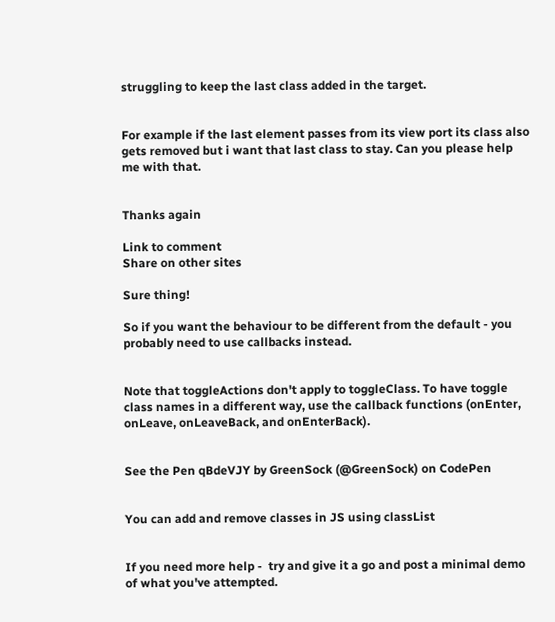struggling to keep the last class added in the target.


For example if the last element passes from its view port its class also gets removed but i want that last class to stay. Can you please help me with that.


Thanks again

Link to comment
Share on other sites

Sure thing!

So if you want the behaviour to be different from the default - you probably need to use callbacks instead.


Note that toggleActions don't apply to toggleClass. To have toggle class names in a different way, use the callback functions (onEnter, onLeave, onLeaveBack, and onEnterBack).


See the Pen qBdeVJY by GreenSock (@GreenSock) on CodePen


You can add and remove classes in JS using classList


If you need more help -  try and give it a go and post a minimal demo of what you've attempted.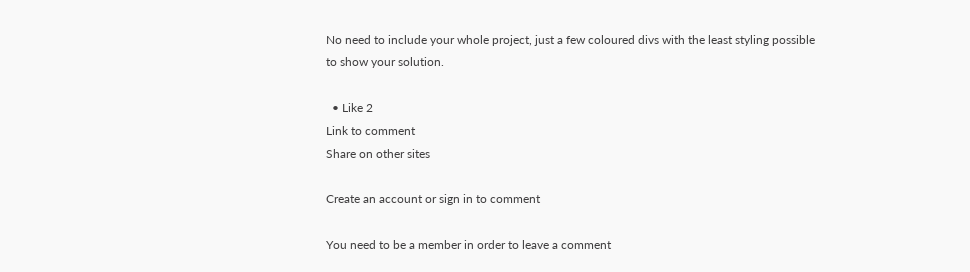No need to include your whole project, just a few coloured divs with the least styling possible to show your solution.

  • Like 2
Link to comment
Share on other sites

Create an account or sign in to comment

You need to be a member in order to leave a comment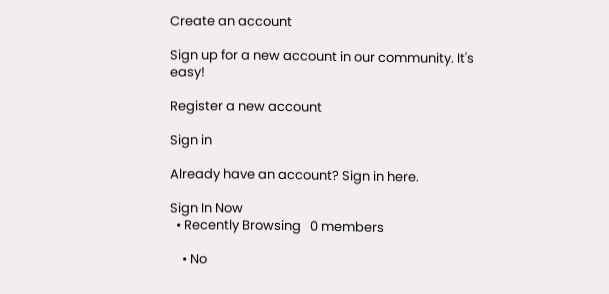Create an account

Sign up for a new account in our community. It's easy!

Register a new account

Sign in

Already have an account? Sign in here.

Sign In Now
  • Recently Browsing   0 members

    • No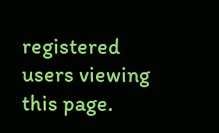registered users viewing this page.